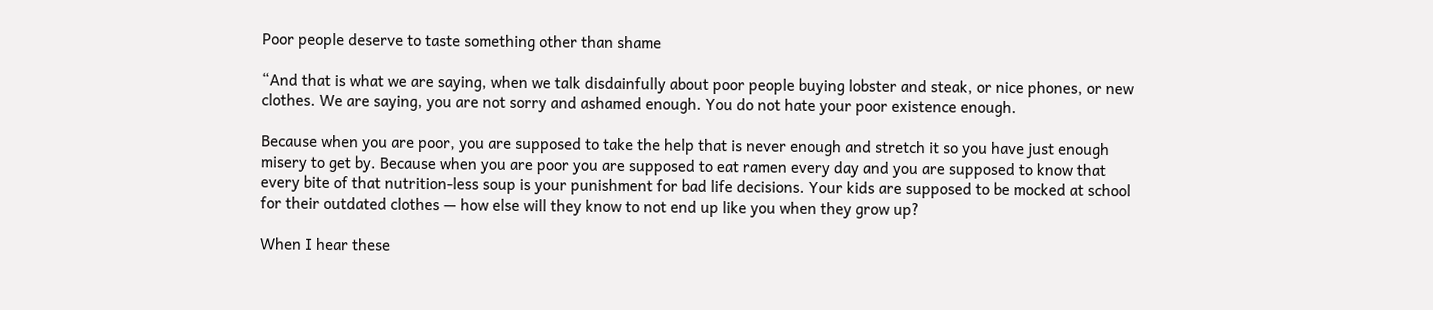Poor people deserve to taste something other than shame

“And that is what we are saying, when we talk disdainfully about poor people buying lobster and steak, or nice phones, or new clothes. We are saying, you are not sorry and ashamed enough. You do not hate your poor existence enough.

Because when you are poor, you are supposed to take the help that is never enough and stretch it so you have just enough misery to get by. Because when you are poor you are supposed to eat ramen every day and you are supposed to know that every bite of that nutrition-less soup is your punishment for bad life decisions. Your kids are supposed to be mocked at school for their outdated clothes — how else will they know to not end up like you when they grow up?

When I hear these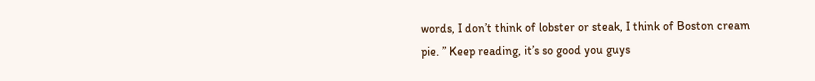words, I don’t think of lobster or steak, I think of Boston cream pie. ” Keep reading, it’s so good you guys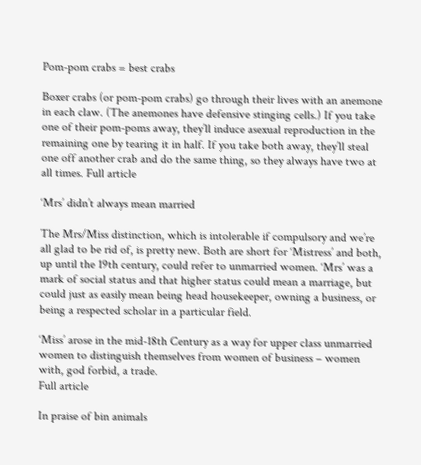Pom-pom crabs = best crabs

Boxer crabs (or pom-pom crabs) go through their lives with an anemone in each claw. (The anemones have defensive stinging cells.) If you take one of their pom-poms away, they’ll induce asexual reproduction in the remaining one by tearing it in half. If you take both away, they’ll steal one off another crab and do the same thing, so they always have two at all times. Full article

‘Mrs’ didn’t always mean married

The Mrs/Miss distinction, which is intolerable if compulsory and we’re all glad to be rid of, is pretty new. Both are short for ‘Mistress’ and both, up until the 19th century, could refer to unmarried women. ‘Mrs’ was a mark of social status and that higher status could mean a marriage, but could just as easily mean being head housekeeper, owning a business, or being a respected scholar in a particular field.

‘Miss’ arose in the mid-18th Century as a way for upper class unmarried women to distinguish themselves from women of business – women with, god forbid, a trade.
Full article

In praise of bin animals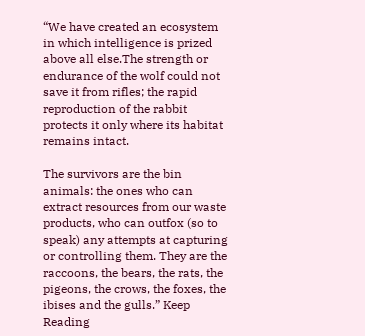“We have created an ecosystem in which intelligence is prized above all else.The strength or endurance of the wolf could not save it from rifles; the rapid reproduction of the rabbit protects it only where its habitat remains intact.

The survivors are the bin animals: the ones who can extract resources from our waste products, who can outfox (so to speak) any attempts at capturing or controlling them. They are the raccoons, the bears, the rats, the pigeons, the crows, the foxes, the ibises and the gulls.” Keep Reading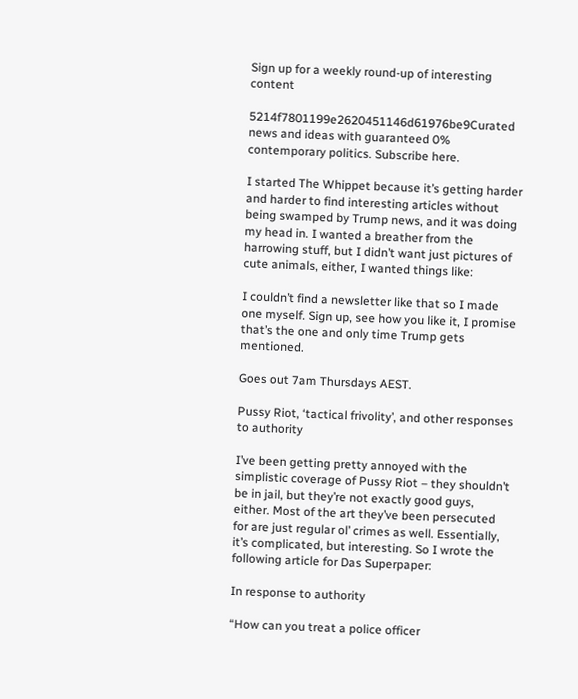Sign up for a weekly round-up of interesting content

5214f7801199e2620451146d61976be9Curated news and ideas with guaranteed 0% contemporary politics. Subscribe here.

I started The Whippet because it’s getting harder and harder to find interesting articles without being swamped by Trump news, and it was doing my head in. I wanted a breather from the harrowing stuff, but I didn’t want just pictures of cute animals, either, I wanted things like:

I couldn’t find a newsletter like that so I made one myself. Sign up, see how you like it, I promise that’s the one and only time Trump gets mentioned.

Goes out 7am Thursdays AEST.

Pussy Riot, ‘tactical frivolity’, and other responses to authority

I’ve been getting pretty annoyed with the simplistic coverage of Pussy Riot – they shouldn’t be in jail, but they’re not exactly good guys, either. Most of the art they’ve been persecuted for are just regular ol’ crimes as well. Essentially, it’s complicated, but interesting. So I wrote the following article for Das Superpaper:

In response to authority

“How can you treat a police officer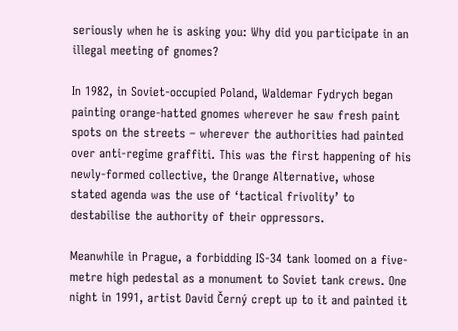seriously when he is asking you: Why did you participate in an illegal meeting of gnomes?

In 1982, in Soviet-occupied Poland, Waldemar Fydrych began painting orange-hatted gnomes wherever he saw fresh paint spots on the streets – wherever the authorities had painted over anti-regime graffiti. This was the first happening of his newly-formed collective, the Orange Alternative, whose stated agenda was the use of ‘tactical frivolity’ to destabilise the authority of their oppressors.

Meanwhile in Prague, a forbidding IS-34 tank loomed on a five-metre high pedestal as a monument to Soviet tank crews. One night in 1991, artist David Černý crept up to it and painted it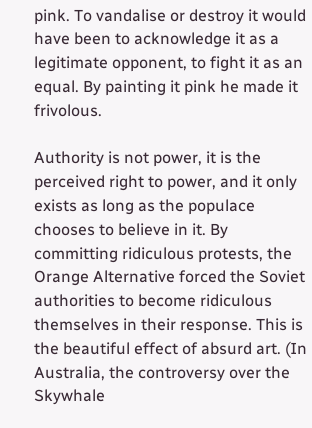pink. To vandalise or destroy it would have been to acknowledge it as a legitimate opponent, to fight it as an equal. By painting it pink he made it frivolous.

Authority is not power, it is the perceived right to power, and it only exists as long as the populace chooses to believe in it. By committing ridiculous protests, the Orange Alternative forced the Soviet authorities to become ridiculous themselves in their response. This is the beautiful effect of absurd art. (In Australia, the controversy over the Skywhale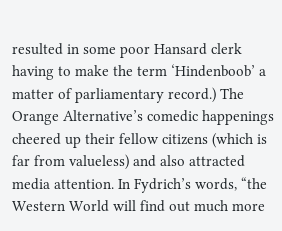resulted in some poor Hansard clerk having to make the term ‘Hindenboob’ a matter of parliamentary record.) The Orange Alternative’s comedic happenings cheered up their fellow citizens (which is far from valueless) and also attracted media attention. In Fydrich’s words, “the Western World will find out much more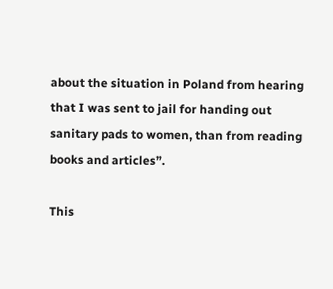about the situation in Poland from hearing that I was sent to jail for handing out sanitary pads to women, than from reading books and articles”.

This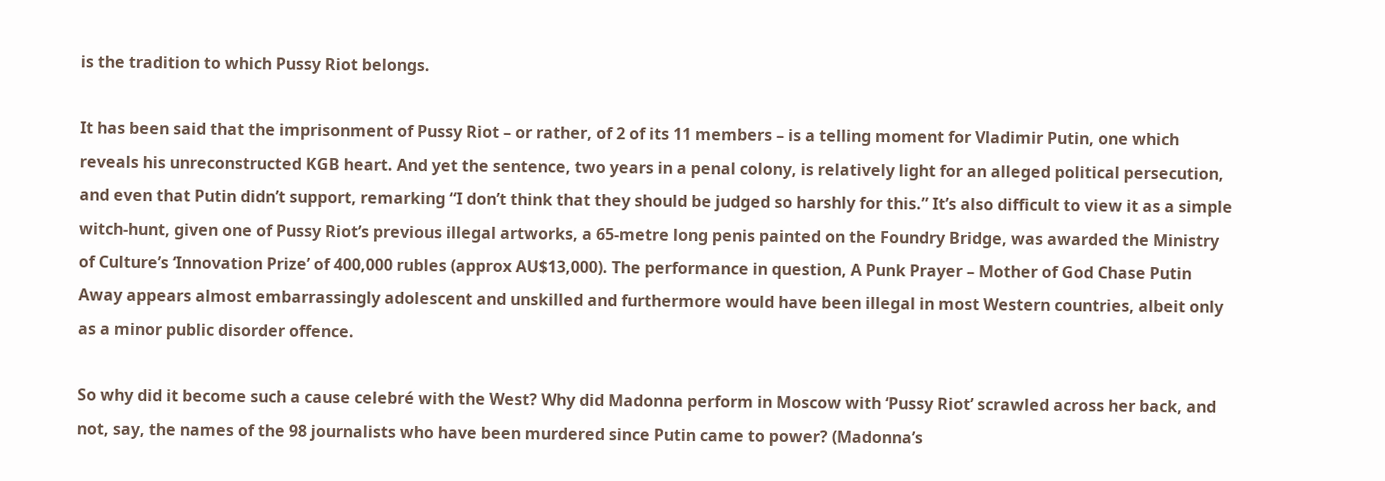is the tradition to which Pussy Riot belongs.

It has been said that the imprisonment of Pussy Riot – or rather, of 2 of its 11 members – is a telling moment for Vladimir Putin, one which reveals his unreconstructed KGB heart. And yet the sentence, two years in a penal colony, is relatively light for an alleged political persecution, and even that Putin didn’t support, remarking “I don’t think that they should be judged so harshly for this.” It’s also difficult to view it as a simple witch-hunt, given one of Pussy Riot’s previous illegal artworks, a 65-metre long penis painted on the Foundry Bridge, was awarded the Ministry of Culture’s ‘Innovation Prize’ of 400,000 rubles (approx AU$13,000). The performance in question, A Punk Prayer – Mother of God Chase Putin Away appears almost embarrassingly adolescent and unskilled and furthermore would have been illegal in most Western countries, albeit only as a minor public disorder offence.

So why did it become such a cause celebré with the West? Why did Madonna perform in Moscow with ‘Pussy Riot’ scrawled across her back, and not, say, the names of the 98 journalists who have been murdered since Putin came to power? (Madonna’s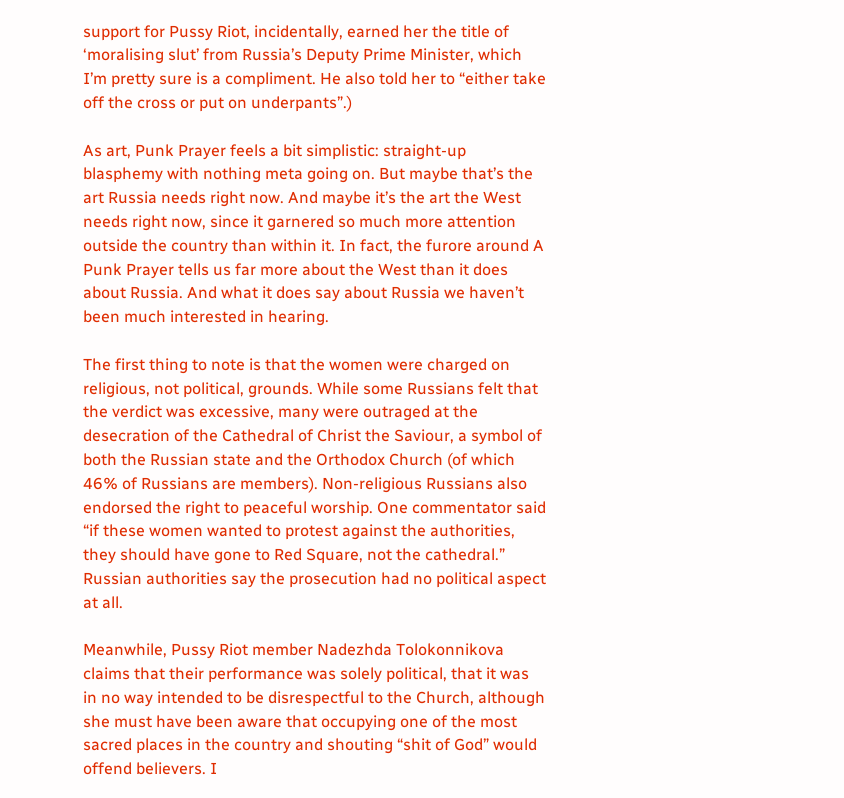support for Pussy Riot, incidentally, earned her the title of ‘moralising slut’ from Russia’s Deputy Prime Minister, which I’m pretty sure is a compliment. He also told her to “either take off the cross or put on underpants”.)

As art, Punk Prayer feels a bit simplistic: straight-up blasphemy with nothing meta going on. But maybe that’s the art Russia needs right now. And maybe it’s the art the West needs right now, since it garnered so much more attention outside the country than within it. In fact, the furore around A Punk Prayer tells us far more about the West than it does about Russia. And what it does say about Russia we haven’t been much interested in hearing.

The first thing to note is that the women were charged on religious, not political, grounds. While some Russians felt that the verdict was excessive, many were outraged at the desecration of the Cathedral of Christ the Saviour, a symbol of both the Russian state and the Orthodox Church (of which 46% of Russians are members). Non-religious Russians also endorsed the right to peaceful worship. One commentator said “if these women wanted to protest against the authorities, they should have gone to Red Square, not the cathedral.” Russian authorities say the prosecution had no political aspect at all.

Meanwhile, Pussy Riot member Nadezhda Tolokonnikova claims that their performance was solely political, that it was in no way intended to be disrespectful to the Church, although she must have been aware that occupying one of the most sacred places in the country and shouting “shit of God” would offend believers. I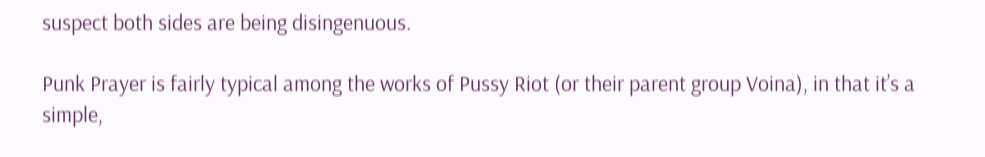suspect both sides are being disingenuous.

Punk Prayer is fairly typical among the works of Pussy Riot (or their parent group Voina), in that it’s a simple,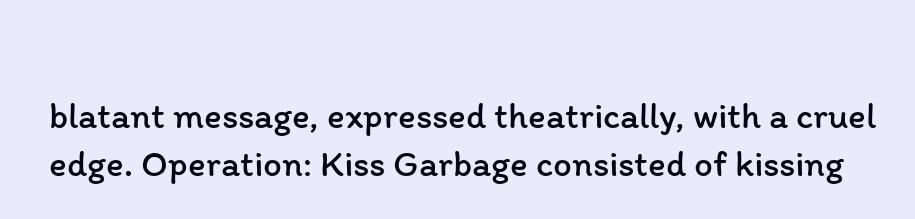blatant message, expressed theatrically, with a cruel edge. Operation: Kiss Garbage consisted of kissing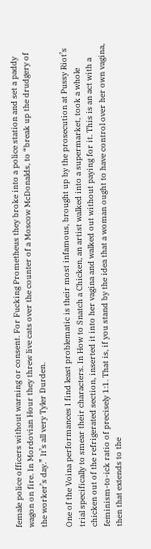female police officers without warning or consent. For Fucking Prometheus they broke into a police station and set a paddy wagon on fire. In Mordovian Hour they threw live cats over the counter of a Moscow McDonalds, to “break up the drudgery of the worker’s day.” It’s all very Tyler Durden.

One of the Voina performances I find least problematic is their most infamous, brought up by the prosecution at Pussy Riot’s trial specifically to smear their characters. In How to Snatch a Chicken, an artist walked into a supermarket, took a whole chicken out of the refrigerated section, inserted it into her vagina and walked out without paying for it. This is an act with a feminism-to-ick ratio of precisely 1:1. That is, if you stand by the idea that a woman ought to have control over her own vagina, then that extends to the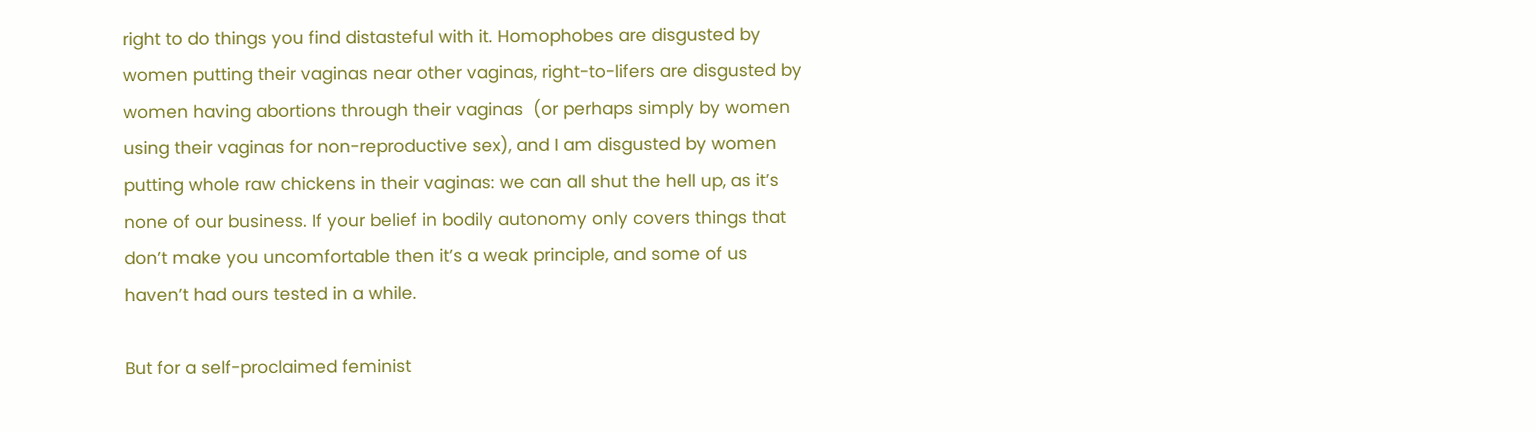right to do things you find distasteful with it. Homophobes are disgusted by women putting their vaginas near other vaginas, right-to-lifers are disgusted by women having abortions through their vaginas  (or perhaps simply by women using their vaginas for non-reproductive sex), and I am disgusted by women putting whole raw chickens in their vaginas: we can all shut the hell up, as it’s none of our business. If your belief in bodily autonomy only covers things that don’t make you uncomfortable then it’s a weak principle, and some of us haven’t had ours tested in a while.

But for a self-proclaimed feminist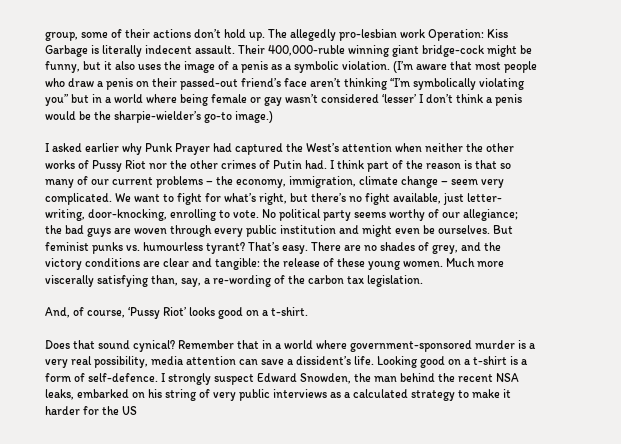group, some of their actions don’t hold up. The allegedly pro-lesbian work Operation: Kiss Garbage is literally indecent assault. Their 400,000-ruble winning giant bridge-cock might be funny, but it also uses the image of a penis as a symbolic violation. (I’m aware that most people who draw a penis on their passed-out friend’s face aren’t thinking “I’m symbolically violating you” but in a world where being female or gay wasn’t considered ‘lesser’ I don’t think a penis would be the sharpie-wielder’s go-to image.)

I asked earlier why Punk Prayer had captured the West’s attention when neither the other works of Pussy Riot nor the other crimes of Putin had. I think part of the reason is that so many of our current problems – the economy, immigration, climate change – seem very complicated. We want to fight for what’s right, but there’s no fight available, just letter-writing, door-knocking, enrolling to vote. No political party seems worthy of our allegiance; the bad guys are woven through every public institution and might even be ourselves. But feminist punks vs. humourless tyrant? That’s easy. There are no shades of grey, and the victory conditions are clear and tangible: the release of these young women. Much more viscerally satisfying than, say, a re-wording of the carbon tax legislation.

And, of course, ‘Pussy Riot’ looks good on a t-shirt.

Does that sound cynical? Remember that in a world where government-sponsored murder is a very real possibility, media attention can save a dissident’s life. Looking good on a t-shirt is a form of self-defence. I strongly suspect Edward Snowden, the man behind the recent NSA leaks, embarked on his string of very public interviews as a calculated strategy to make it harder for the US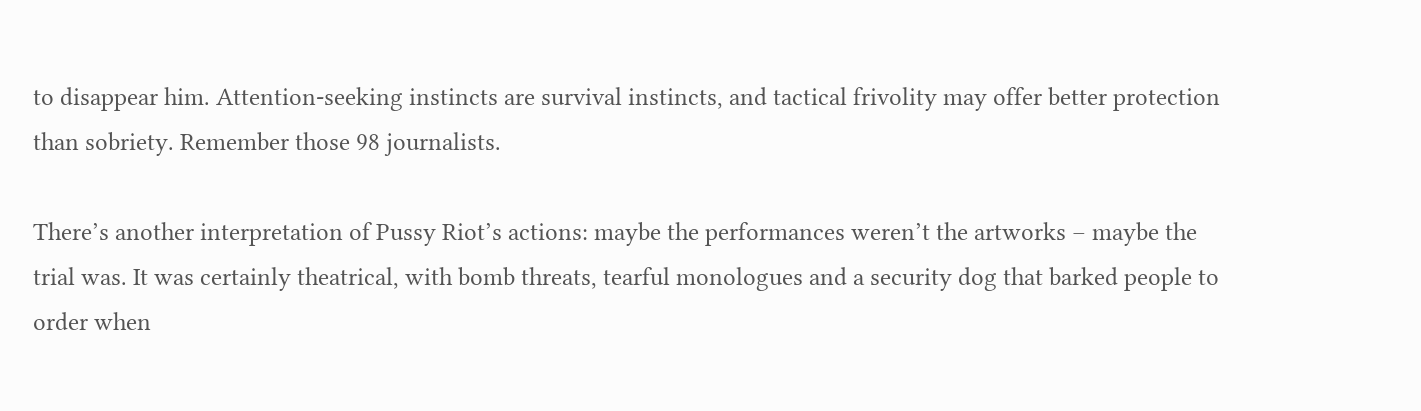to disappear him. Attention-seeking instincts are survival instincts, and tactical frivolity may offer better protection than sobriety. Remember those 98 journalists.

There’s another interpretation of Pussy Riot’s actions: maybe the performances weren’t the artworks – maybe the trial was. It was certainly theatrical, with bomb threats, tearful monologues and a security dog that barked people to order when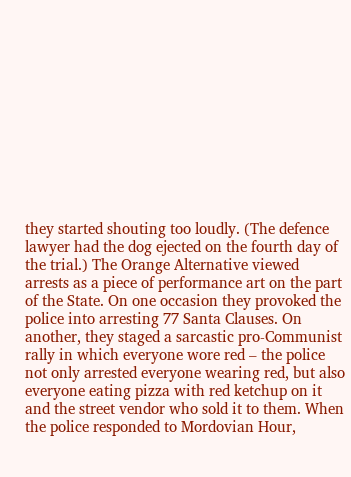they started shouting too loudly. (The defence lawyer had the dog ejected on the fourth day of the trial.) The Orange Alternative viewed arrests as a piece of performance art on the part of the State. On one occasion they provoked the police into arresting 77 Santa Clauses. On another, they staged a sarcastic pro-Communist rally in which everyone wore red – the police not only arrested everyone wearing red, but also everyone eating pizza with red ketchup on it and the street vendor who sold it to them. When the police responded to Mordovian Hour,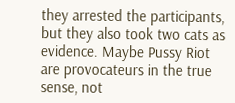they arrested the participants, but they also took two cats as evidence. Maybe Pussy Riot are provocateurs in the true sense, not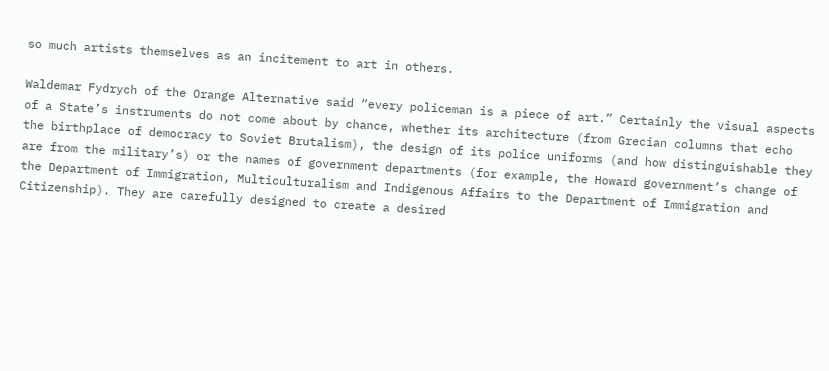so much artists themselves as an incitement to art in others.

Waldemar Fydrych of the Orange Alternative said “every policeman is a piece of art.” Certainly the visual aspects of a State’s instruments do not come about by chance, whether its architecture (from Grecian columns that echo the birthplace of democracy to Soviet Brutalism), the design of its police uniforms (and how distinguishable they are from the military’s) or the names of government departments (for example, the Howard government’s change of the Department of Immigration, Multiculturalism and Indigenous Affairs to the Department of Immigration and Citizenship). They are carefully designed to create a desired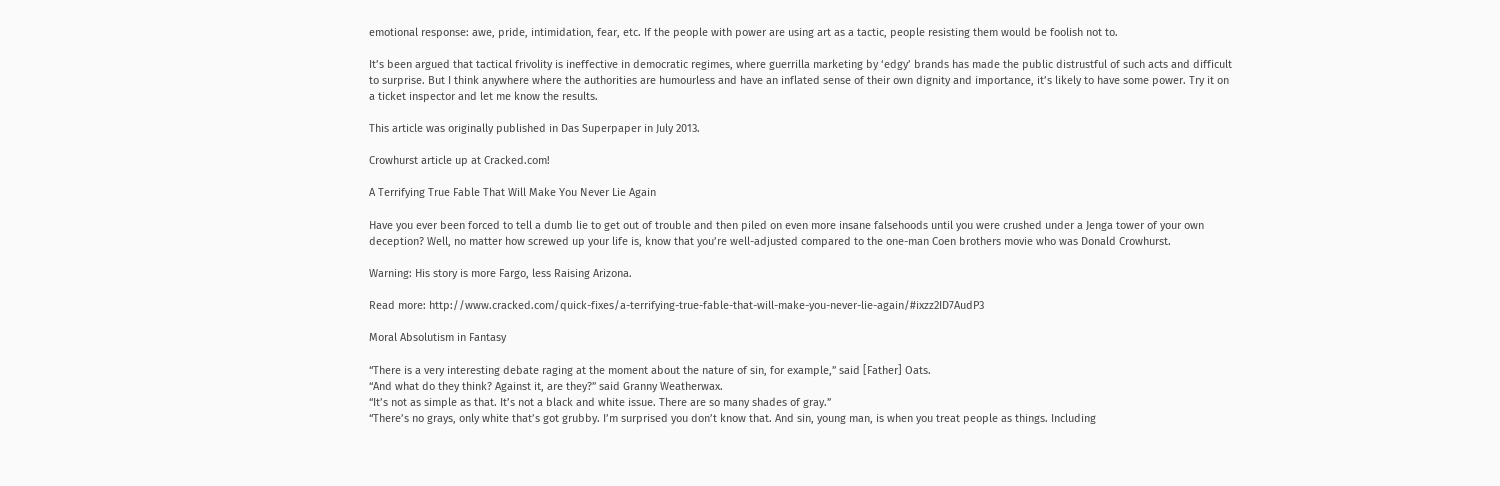emotional response: awe, pride, intimidation, fear, etc. If the people with power are using art as a tactic, people resisting them would be foolish not to.

It’s been argued that tactical frivolity is ineffective in democratic regimes, where guerrilla marketing by ‘edgy’ brands has made the public distrustful of such acts and difficult to surprise. But I think anywhere where the authorities are humourless and have an inflated sense of their own dignity and importance, it’s likely to have some power. Try it on a ticket inspector and let me know the results.

This article was originally published in Das Superpaper in July 2013.

Crowhurst article up at Cracked.com!

A Terrifying True Fable That Will Make You Never Lie Again

Have you ever been forced to tell a dumb lie to get out of trouble and then piled on even more insane falsehoods until you were crushed under a Jenga tower of your own deception? Well, no matter how screwed up your life is, know that you’re well-adjusted compared to the one-man Coen brothers movie who was Donald Crowhurst.

Warning: His story is more Fargo, less Raising Arizona.

Read more: http://www.cracked.com/quick-fixes/a-terrifying-true-fable-that-will-make-you-never-lie-again/#ixzz2ID7AudP3

Moral Absolutism in Fantasy

“There is a very interesting debate raging at the moment about the nature of sin, for example,” said [Father] Oats.
“And what do they think? Against it, are they?” said Granny Weatherwax.
“It’s not as simple as that. It’s not a black and white issue. There are so many shades of gray.”
“There’s no grays, only white that’s got grubby. I’m surprised you don’t know that. And sin, young man, is when you treat people as things. Including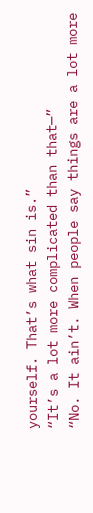yourself. That’s what sin is.”
“It’s a lot more complicated than that—”
“No. It ain’t. When people say things are a lot more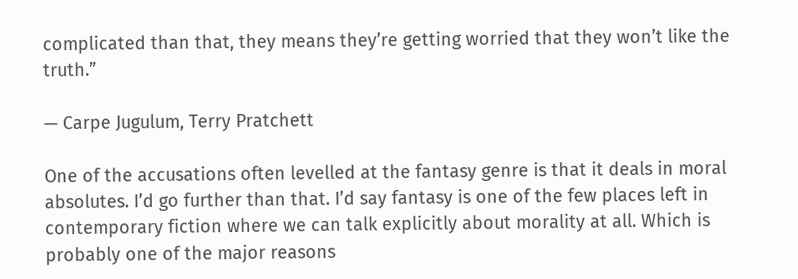complicated than that, they means they’re getting worried that they won’t like the truth.”

— Carpe Jugulum, Terry Pratchett

One of the accusations often levelled at the fantasy genre is that it deals in moral absolutes. I’d go further than that. I’d say fantasy is one of the few places left in contemporary fiction where we can talk explicitly about morality at all. Which is probably one of the major reasons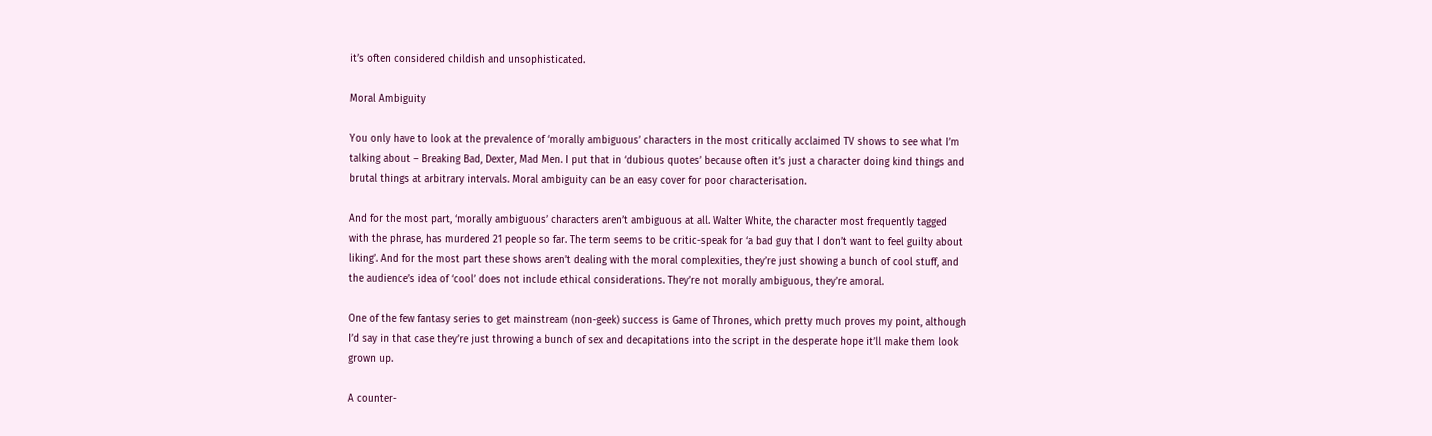it’s often considered childish and unsophisticated.

Moral Ambiguity

You only have to look at the prevalence of ‘morally ambiguous’ characters in the most critically acclaimed TV shows to see what I’m talking about – Breaking Bad, Dexter, Mad Men. I put that in ‘dubious quotes’ because often it’s just a character doing kind things and brutal things at arbitrary intervals. Moral ambiguity can be an easy cover for poor characterisation.

And for the most part, ‘morally ambiguous’ characters aren’t ambiguous at all. Walter White, the character most frequently tagged with the phrase, has murdered 21 people so far. The term seems to be critic-speak for ‘a bad guy that I don’t want to feel guilty about liking’. And for the most part these shows aren’t dealing with the moral complexities, they’re just showing a bunch of cool stuff, and the audience’s idea of ‘cool’ does not include ethical considerations. They’re not morally ambiguous, they’re amoral.

One of the few fantasy series to get mainstream (non-geek) success is Game of Thrones, which pretty much proves my point, although I’d say in that case they’re just throwing a bunch of sex and decapitations into the script in the desperate hope it’ll make them look grown up.

A counter-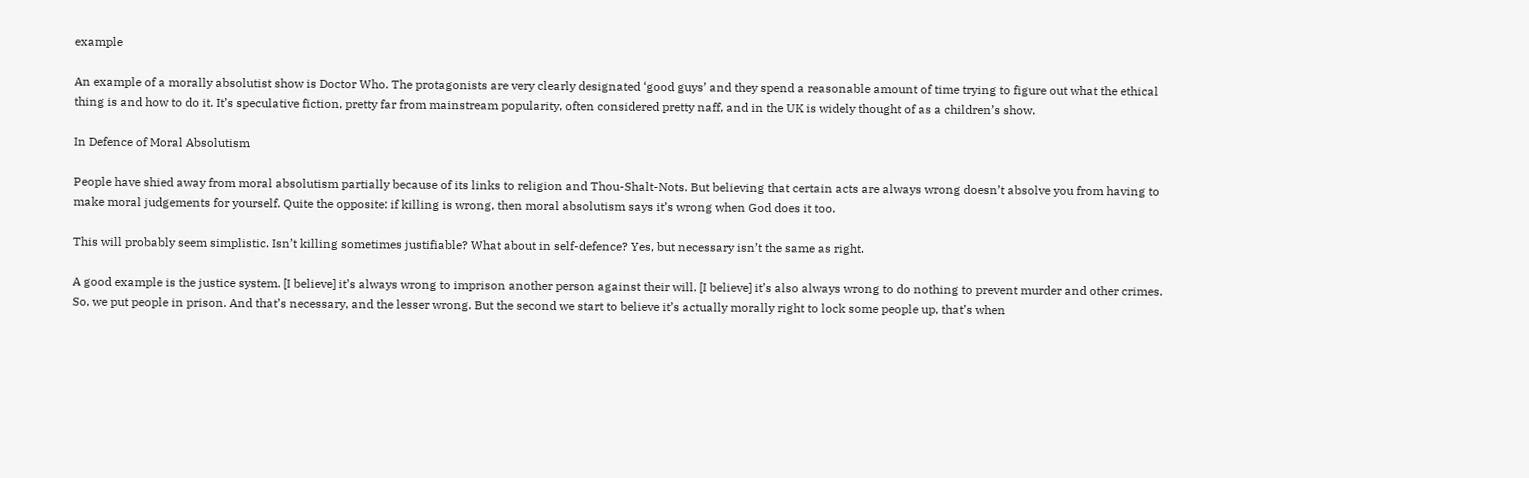example

An example of a morally absolutist show is Doctor Who. The protagonists are very clearly designated ‘good guys’ and they spend a reasonable amount of time trying to figure out what the ethical thing is and how to do it. It’s speculative fiction, pretty far from mainstream popularity, often considered pretty naff, and in the UK is widely thought of as a children’s show.

In Defence of Moral Absolutism

People have shied away from moral absolutism partially because of its links to religion and Thou-Shalt-Nots. But believing that certain acts are always wrong doesn’t absolve you from having to make moral judgements for yourself. Quite the opposite: if killing is wrong, then moral absolutism says it’s wrong when God does it too.

This will probably seem simplistic. Isn’t killing sometimes justifiable? What about in self-defence? Yes, but necessary isn’t the same as right.

A good example is the justice system. [I believe] it’s always wrong to imprison another person against their will. [I believe] it’s also always wrong to do nothing to prevent murder and other crimes. So, we put people in prison. And that’s necessary, and the lesser wrong. But the second we start to believe it’s actually morally right to lock some people up, that’s when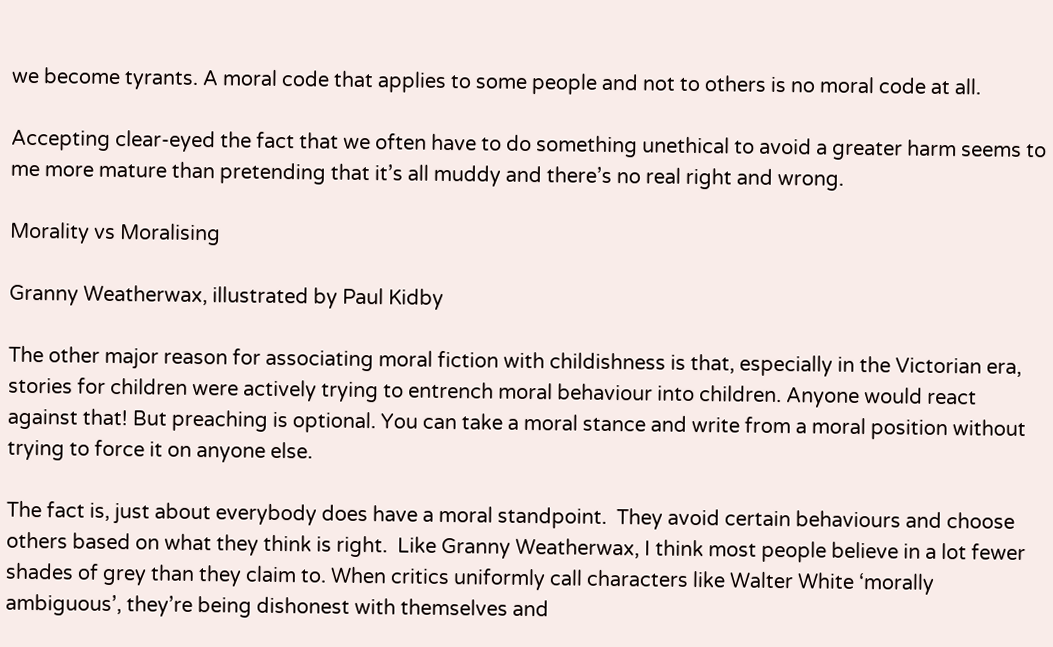we become tyrants. A moral code that applies to some people and not to others is no moral code at all.

Accepting clear-eyed the fact that we often have to do something unethical to avoid a greater harm seems to me more mature than pretending that it’s all muddy and there’s no real right and wrong.

Morality vs Moralising

Granny Weatherwax, illustrated by Paul Kidby

The other major reason for associating moral fiction with childishness is that, especially in the Victorian era, stories for children were actively trying to entrench moral behaviour into children. Anyone would react against that! But preaching is optional. You can take a moral stance and write from a moral position without trying to force it on anyone else.

The fact is, just about everybody does have a moral standpoint.  They avoid certain behaviours and choose others based on what they think is right.  Like Granny Weatherwax, I think most people believe in a lot fewer shades of grey than they claim to. When critics uniformly call characters like Walter White ‘morally ambiguous’, they’re being dishonest with themselves and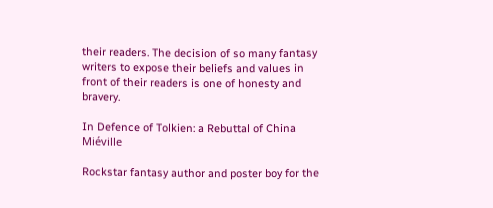their readers. The decision of so many fantasy writers to expose their beliefs and values in front of their readers is one of honesty and bravery.

In Defence of Tolkien: a Rebuttal of China Miéville

Rockstar fantasy author and poster boy for the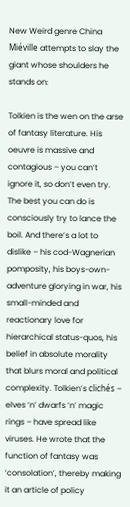New Weird genre China Miéville attempts to slay the giant whose shoulders he stands on:

Tolkien is the wen on the arse of fantasy literature. His oeuvre is massive and contagious – you can’t ignore it, so don’t even try. The best you can do is consciously try to lance the boil. And there’s a lot to dislike – his cod-Wagnerian pomposity, his boys-own-adventure glorying in war, his small-minded and reactionary love for hierarchical status-quos, his belief in absolute morality that blurs moral and political complexity. Tolkien’s clichés – elves ‘n’ dwarfs ‘n’ magic rings – have spread like viruses. He wrote that the function of fantasy was ‘consolation’, thereby making it an article of policy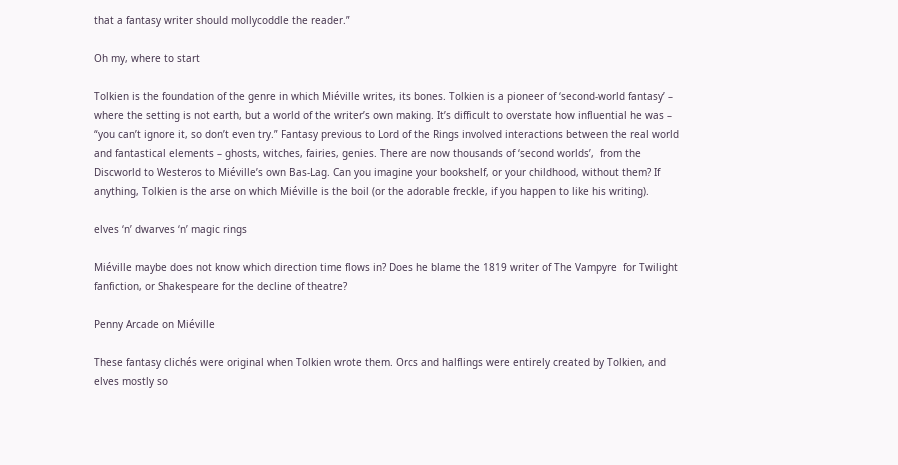that a fantasy writer should mollycoddle the reader.”

Oh my, where to start

Tolkien is the foundation of the genre in which Miéville writes, its bones. Tolkien is a pioneer of ‘second-world fantasy’ – where the setting is not earth, but a world of the writer’s own making. It’s difficult to overstate how influential he was – “you can’t ignore it, so don’t even try.” Fantasy previous to Lord of the Rings involved interactions between the real world and fantastical elements – ghosts, witches, fairies, genies. There are now thousands of ‘second worlds’,  from the Discworld to Westeros to Miéville’s own Bas-Lag. Can you imagine your bookshelf, or your childhood, without them? If anything, Tolkien is the arse on which Miéville is the boil (or the adorable freckle, if you happen to like his writing).

elves ‘n’ dwarves ‘n’ magic rings

Miéville maybe does not know which direction time flows in? Does he blame the 1819 writer of The Vampyre  for Twilight fanfiction, or Shakespeare for the decline of theatre?

Penny Arcade on Miéville

These fantasy clichés were original when Tolkien wrote them. Orcs and halflings were entirely created by Tolkien, and elves mostly so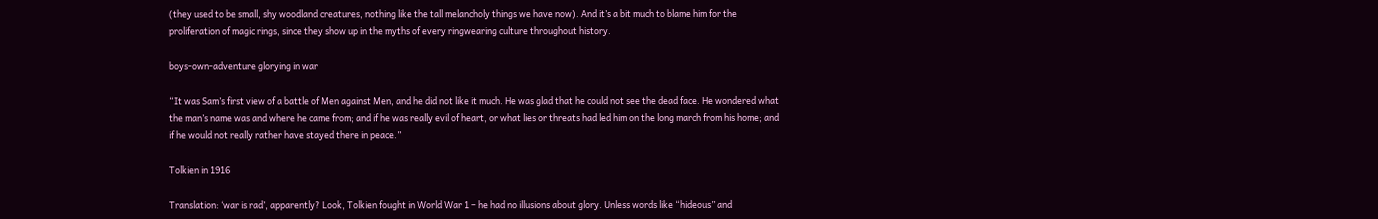(they used to be small, shy woodland creatures, nothing like the tall melancholy things we have now). And it’s a bit much to blame him for the proliferation of magic rings, since they show up in the myths of every ringwearing culture throughout history.

boys-own-adventure glorying in war

“It was Sam’s first view of a battle of Men against Men, and he did not like it much. He was glad that he could not see the dead face. He wondered what the man’s name was and where he came from; and if he was really evil of heart, or what lies or threats had led him on the long march from his home; and if he would not really rather have stayed there in peace.”

Tolkien in 1916

Translation: ‘war is rad’, apparently? Look, Tolkien fought in World War 1 – he had no illusions about glory. Unless words like “hideous” and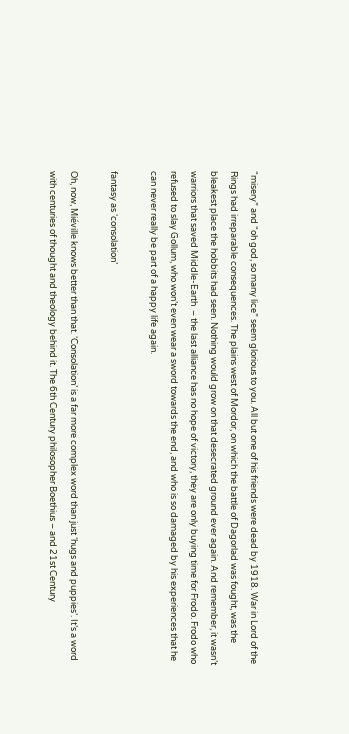“misery” and “oh god, so many lice” seem glorious to you. All but one of his friends were dead by 1918. War in Lord of the Rings had irreparable consequences. The plains west of Mordor, on which the battle of Dagorlad was fought, was the bleakest place the hobbits had seen. Nothing would grow on that desecrated ground ever again. And remember, it wasn’t warriors that saved Middle-Earth  – the last alliance has no hope of victory, they are only buying time for Frodo. Frodo who refused to slay Gollum, who won’t even wear a sword towards the end, and who is so damaged by his experiences that he can never really be part of a happy life again.

fantasy as ‘consolation’

Oh, now, Miéville knows better than that. ‘Consolation’ is a far more complex word than just ‘hugs and puppies’. It’s a word with centuries of thought and theology behind it. The 6th Century philosopher Boethius – and 21st Century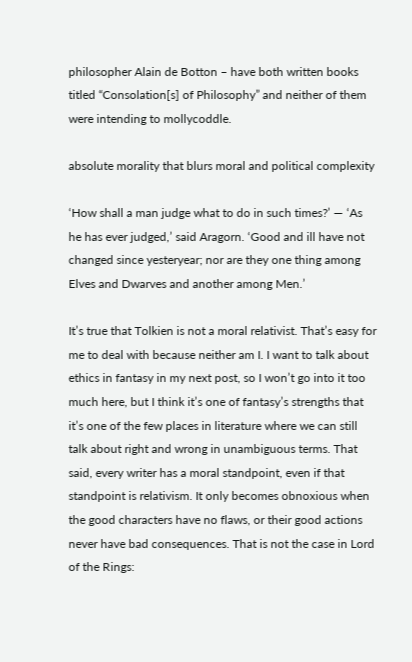philosopher Alain de Botton – have both written books titled “Consolation[s] of Philosophy” and neither of them were intending to mollycoddle.

absolute morality that blurs moral and political complexity

‘How shall a man judge what to do in such times?’ ― ‘As he has ever judged,’ said Aragorn. ‘Good and ill have not changed since yesteryear; nor are they one thing among Elves and Dwarves and another among Men.’

It’s true that Tolkien is not a moral relativist. That’s easy for me to deal with because neither am I. I want to talk about ethics in fantasy in my next post, so I won’t go into it too much here, but I think it’s one of fantasy’s strengths that it’s one of the few places in literature where we can still talk about right and wrong in unambiguous terms. That said, every writer has a moral standpoint, even if that standpoint is relativism. It only becomes obnoxious when the good characters have no flaws, or their good actions never have bad consequences. That is not the case in Lord of the Rings: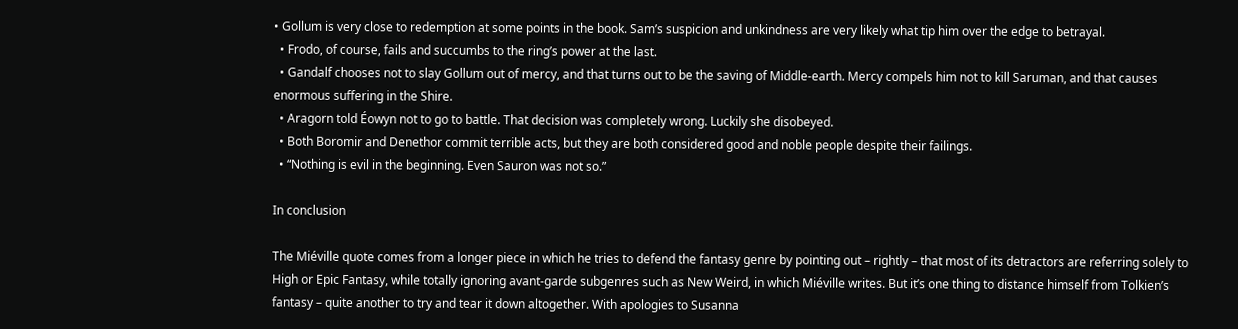• Gollum is very close to redemption at some points in the book. Sam’s suspicion and unkindness are very likely what tip him over the edge to betrayal.
  • Frodo, of course, fails and succumbs to the ring’s power at the last.
  • Gandalf chooses not to slay Gollum out of mercy, and that turns out to be the saving of Middle-earth. Mercy compels him not to kill Saruman, and that causes enormous suffering in the Shire.
  • Aragorn told Éowyn not to go to battle. That decision was completely wrong. Luckily she disobeyed.
  • Both Boromir and Denethor commit terrible acts, but they are both considered good and noble people despite their failings.
  • “Nothing is evil in the beginning. Even Sauron was not so.”

In conclusion

The Miéville quote comes from a longer piece in which he tries to defend the fantasy genre by pointing out – rightly – that most of its detractors are referring solely to High or Epic Fantasy, while totally ignoring avant-garde subgenres such as New Weird, in which Miéville writes. But it’s one thing to distance himself from Tolkien’s fantasy – quite another to try and tear it down altogether. With apologies to Susanna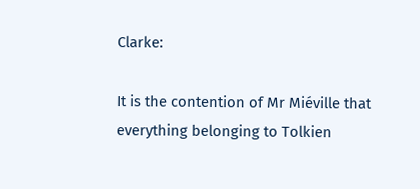Clarke:

It is the contention of Mr Miéville that everything belonging to Tolkien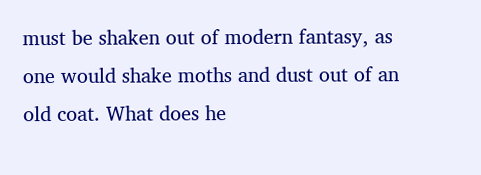must be shaken out of modern fantasy, as one would shake moths and dust out of an old coat. What does he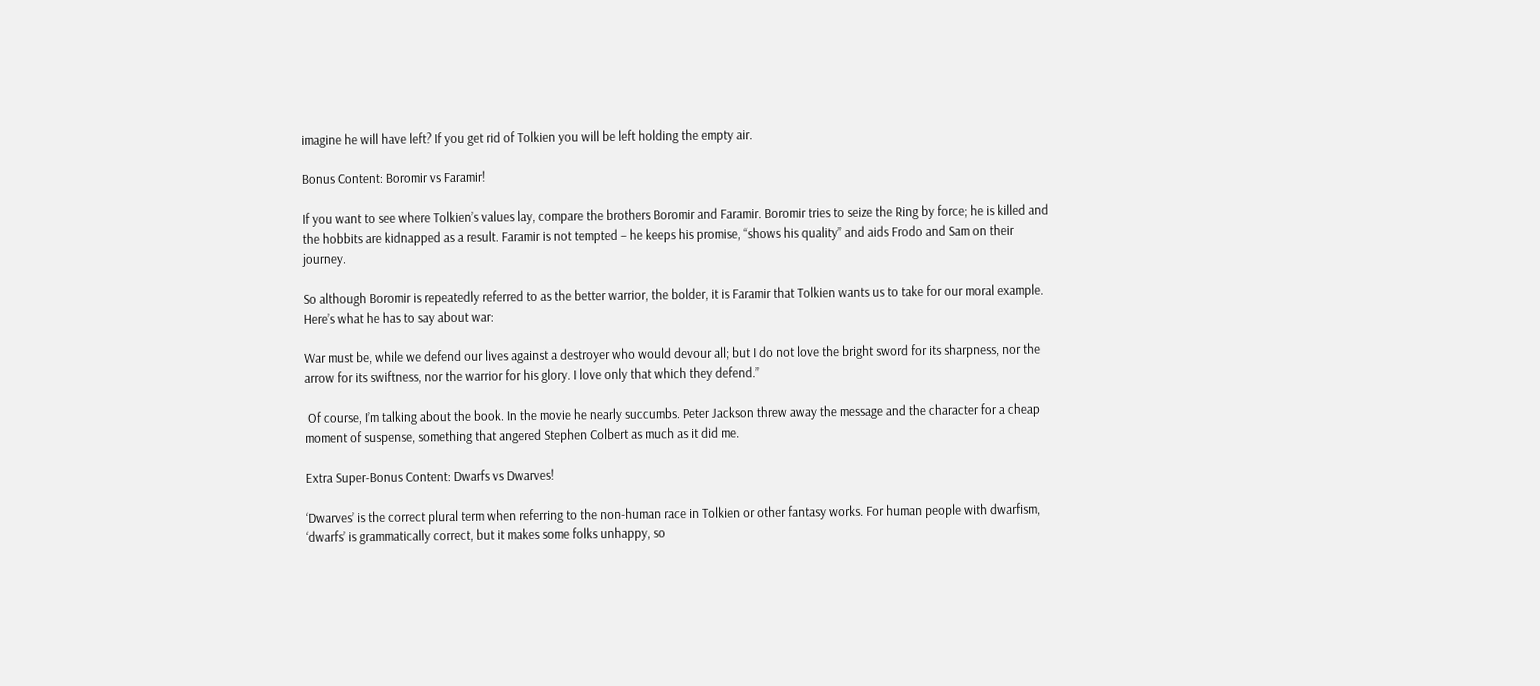imagine he will have left? If you get rid of Tolkien you will be left holding the empty air.

Bonus Content: Boromir vs Faramir!

If you want to see where Tolkien’s values lay, compare the brothers Boromir and Faramir. Boromir tries to seize the Ring by force; he is killed and the hobbits are kidnapped as a result. Faramir is not tempted – he keeps his promise, “shows his quality” and aids Frodo and Sam on their journey.

So although Boromir is repeatedly referred to as the better warrior, the bolder, it is Faramir that Tolkien wants us to take for our moral example. Here’s what he has to say about war:

War must be, while we defend our lives against a destroyer who would devour all; but I do not love the bright sword for its sharpness, nor the arrow for its swiftness, nor the warrior for his glory. I love only that which they defend.”

 Of course, I’m talking about the book. In the movie he nearly succumbs. Peter Jackson threw away the message and the character for a cheap moment of suspense, something that angered Stephen Colbert as much as it did me.

Extra Super-Bonus Content: Dwarfs vs Dwarves!

‘Dwarves’ is the correct plural term when referring to the non-human race in Tolkien or other fantasy works. For human people with dwarfism, ‘dwarfs’ is grammatically correct, but it makes some folks unhappy, so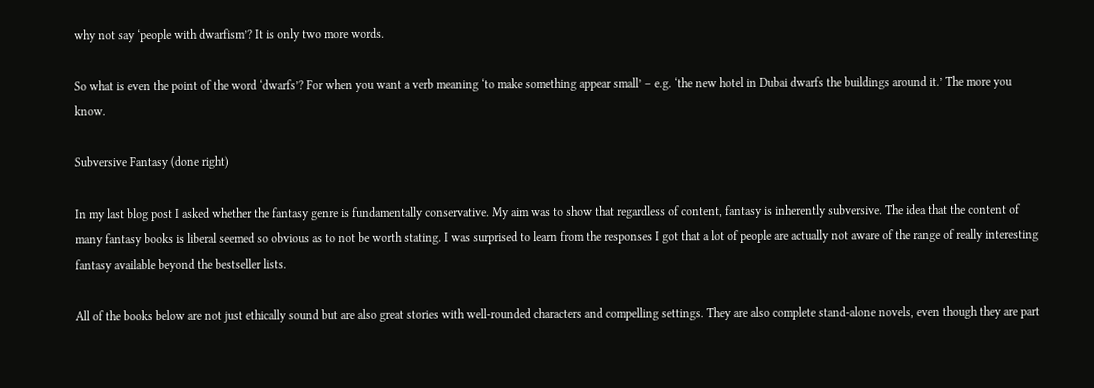why not say ‘people with dwarfism’? It is only two more words.

So what is even the point of the word ‘dwarfs’? For when you want a verb meaning ‘to make something appear small’ – e.g. ‘the new hotel in Dubai dwarfs the buildings around it.’ The more you know.

Subversive Fantasy (done right)

In my last blog post I asked whether the fantasy genre is fundamentally conservative. My aim was to show that regardless of content, fantasy is inherently subversive. The idea that the content of many fantasy books is liberal seemed so obvious as to not be worth stating. I was surprised to learn from the responses I got that a lot of people are actually not aware of the range of really interesting fantasy available beyond the bestseller lists.

All of the books below are not just ethically sound but are also great stories with well-rounded characters and compelling settings. They are also complete stand-alone novels, even though they are part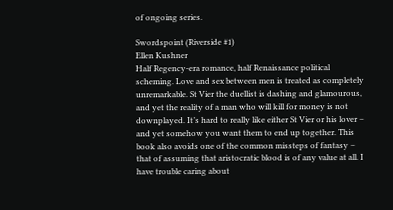of ongoing series.

Swordspoint (Riverside #1)
Ellen Kushner
Half Regency-era romance, half Renaissance political scheming. Love and sex between men is treated as completely unremarkable. St Vier the duellist is dashing and glamourous, and yet the reality of a man who will kill for money is not downplayed. It’s hard to really like either St Vier or his lover – and yet somehow you want them to end up together. This book also avoids one of the common missteps of fantasy – that of assuming that aristocratic blood is of any value at all. I have trouble caring about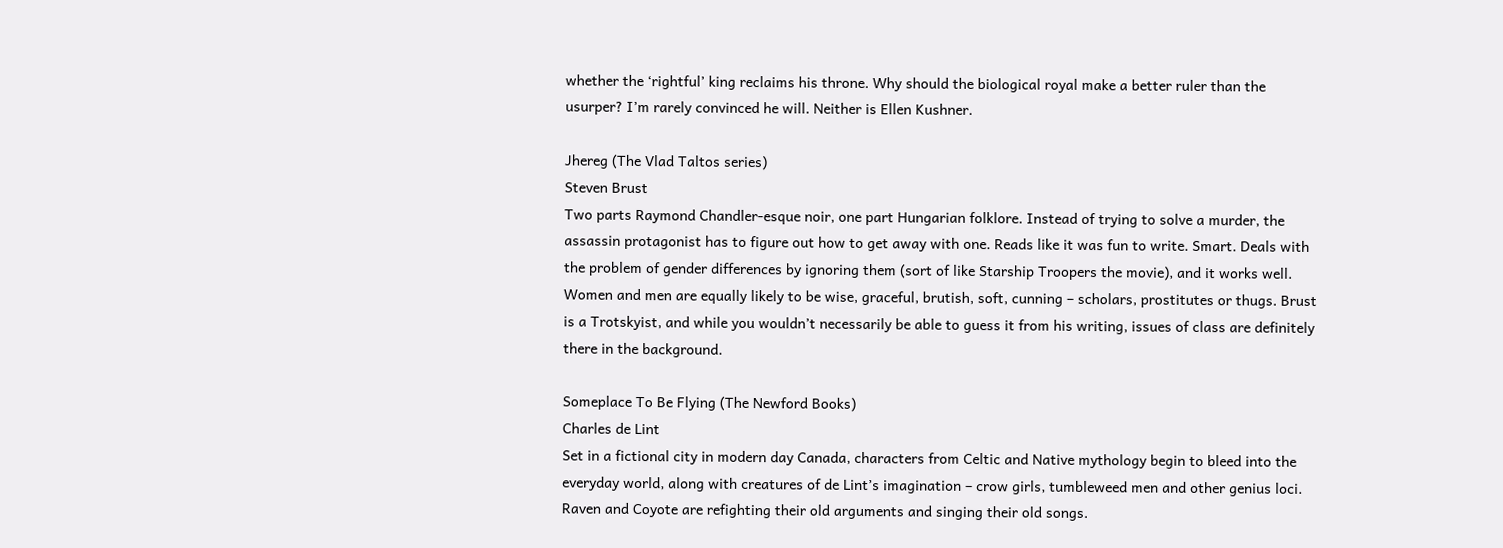whether the ‘rightful’ king reclaims his throne. Why should the biological royal make a better ruler than the usurper? I’m rarely convinced he will. Neither is Ellen Kushner.

Jhereg (The Vlad Taltos series)
Steven Brust
Two parts Raymond Chandler-esque noir, one part Hungarian folklore. Instead of trying to solve a murder, the assassin protagonist has to figure out how to get away with one. Reads like it was fun to write. Smart. Deals with the problem of gender differences by ignoring them (sort of like Starship Troopers the movie), and it works well. Women and men are equally likely to be wise, graceful, brutish, soft, cunning – scholars, prostitutes or thugs. Brust is a Trotskyist, and while you wouldn’t necessarily be able to guess it from his writing, issues of class are definitely there in the background.

Someplace To Be Flying (The Newford Books)
Charles de Lint
Set in a fictional city in modern day Canada, characters from Celtic and Native mythology begin to bleed into the everyday world, along with creatures of de Lint’s imagination – crow girls, tumbleweed men and other genius loci. Raven and Coyote are refighting their old arguments and singing their old songs.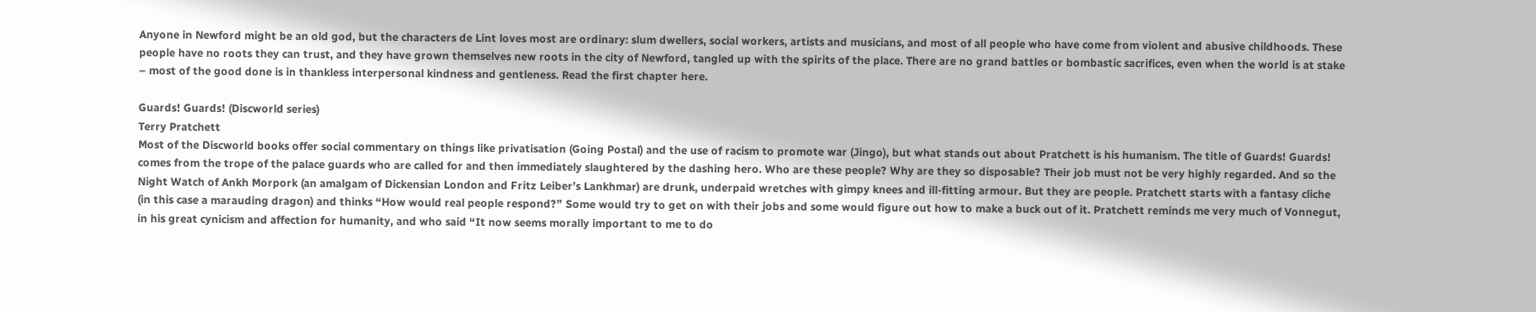Anyone in Newford might be an old god, but the characters de Lint loves most are ordinary: slum dwellers, social workers, artists and musicians, and most of all people who have come from violent and abusive childhoods. These people have no roots they can trust, and they have grown themselves new roots in the city of Newford, tangled up with the spirits of the place. There are no grand battles or bombastic sacrifices, even when the world is at stake – most of the good done is in thankless interpersonal kindness and gentleness. Read the first chapter here.

Guards! Guards! (Discworld series)
Terry Pratchett
Most of the Discworld books offer social commentary on things like privatisation (Going Postal) and the use of racism to promote war (Jingo), but what stands out about Pratchett is his humanism. The title of Guards! Guards! comes from the trope of the palace guards who are called for and then immediately slaughtered by the dashing hero. Who are these people? Why are they so disposable? Their job must not be very highly regarded. And so the Night Watch of Ankh Morpork (an amalgam of Dickensian London and Fritz Leiber’s Lankhmar) are drunk, underpaid wretches with gimpy knees and ill-fitting armour. But they are people. Pratchett starts with a fantasy cliche (in this case a marauding dragon) and thinks “How would real people respond?” Some would try to get on with their jobs and some would figure out how to make a buck out of it. Pratchett reminds me very much of Vonnegut, in his great cynicism and affection for humanity, and who said “It now seems morally important to me to do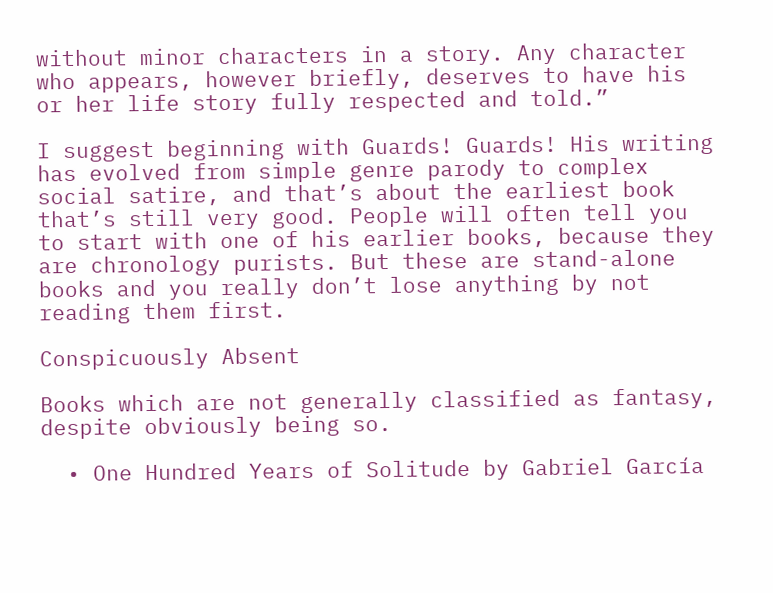without minor characters in a story. Any character who appears, however briefly, deserves to have his or her life story fully respected and told.”

I suggest beginning with Guards! Guards! His writing has evolved from simple genre parody to complex social satire, and that’s about the earliest book that’s still very good. People will often tell you to start with one of his earlier books, because they are chronology purists. But these are stand-alone books and you really don’t lose anything by not reading them first.

Conspicuously Absent

Books which are not generally classified as fantasy, despite obviously being so.

  • One Hundred Years of Solitude by Gabriel García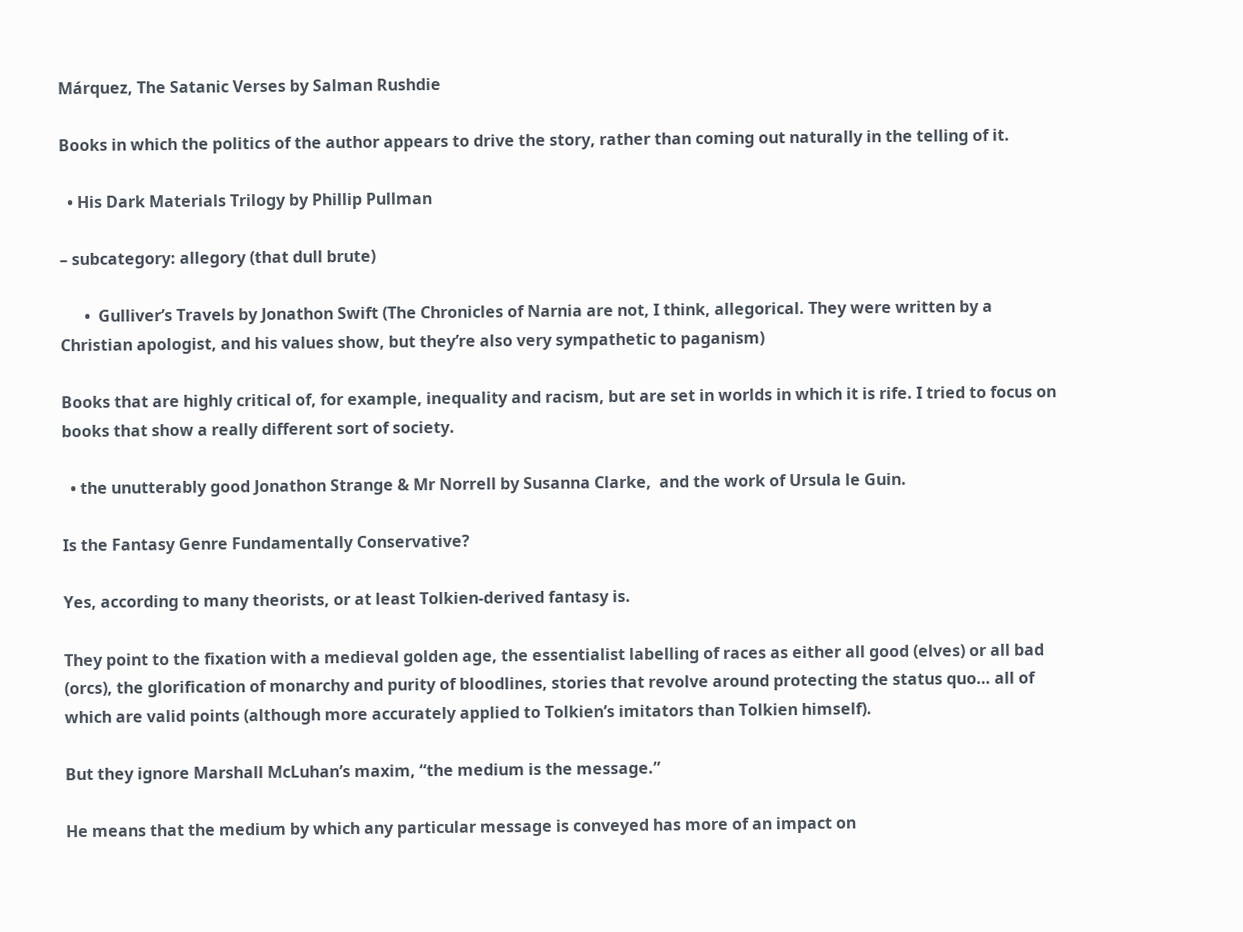Márquez, The Satanic Verses by Salman Rushdie

Books in which the politics of the author appears to drive the story, rather than coming out naturally in the telling of it.

  • His Dark Materials Trilogy by Phillip Pullman

– subcategory: allegory (that dull brute)

      •  Gulliver’s Travels by Jonathon Swift (The Chronicles of Narnia are not, I think, allegorical. They were written by a Christian apologist, and his values show, but they’re also very sympathetic to paganism)

Books that are highly critical of, for example, inequality and racism, but are set in worlds in which it is rife. I tried to focus on books that show a really different sort of society.

  • the unutterably good Jonathon Strange & Mr Norrell by Susanna Clarke,  and the work of Ursula le Guin.

Is the Fantasy Genre Fundamentally Conservative?

Yes, according to many theorists, or at least Tolkien-derived fantasy is.

They point to the fixation with a medieval golden age, the essentialist labelling of races as either all good (elves) or all bad (orcs), the glorification of monarchy and purity of bloodlines, stories that revolve around protecting the status quo… all of which are valid points (although more accurately applied to Tolkien’s imitators than Tolkien himself).

But they ignore Marshall McLuhan’s maxim, “the medium is the message.”

He means that the medium by which any particular message is conveyed has more of an impact on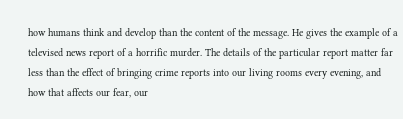how humans think and develop than the content of the message. He gives the example of a televised news report of a horrific murder. The details of the particular report matter far less than the effect of bringing crime reports into our living rooms every evening, and how that affects our fear, our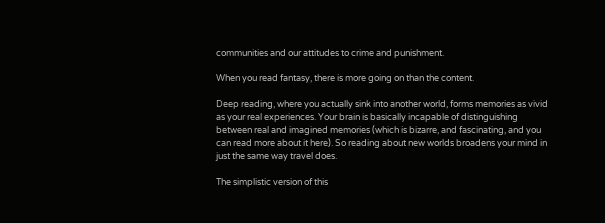communities and our attitudes to crime and punishment.

When you read fantasy, there is more going on than the content.

Deep reading, where you actually sink into another world, forms memories as vivid as your real experiences. Your brain is basically incapable of distinguishing between real and imagined memories (which is bizarre, and fascinating, and you can read more about it here). So reading about new worlds broadens your mind in just the same way travel does.

The simplistic version of this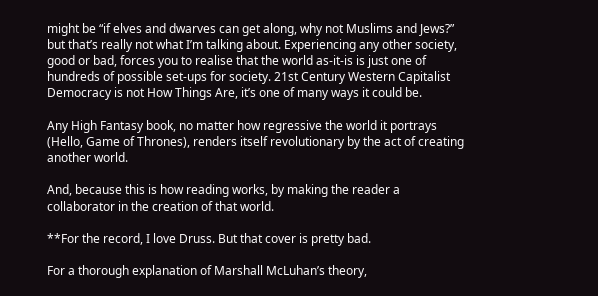might be “if elves and dwarves can get along, why not Muslims and Jews?” but that’s really not what I’m talking about. Experiencing any other society, good or bad, forces you to realise that the world as-it-is is just one of hundreds of possible set-ups for society. 21st Century Western Capitalist Democracy is not How Things Are, it’s one of many ways it could be.

Any High Fantasy book, no matter how regressive the world it portrays (Hello, Game of Thrones), renders itself revolutionary by the act of creating another world.

And, because this is how reading works, by making the reader a collaborator in the creation of that world.

**For the record, I love Druss. But that cover is pretty bad.

For a thorough explanation of Marshall McLuhan’s theory,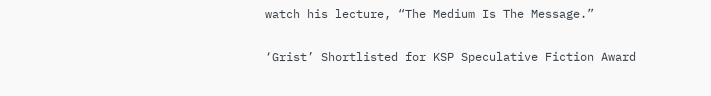watch his lecture, “The Medium Is The Message.”

‘Grist’ Shortlisted for KSP Speculative Fiction Award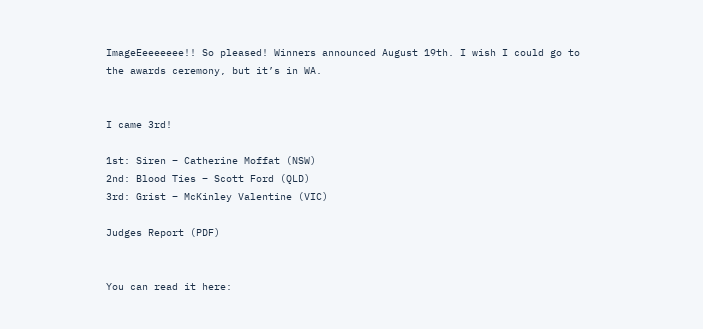ImageEeeeeeee!! So pleased! Winners announced August 19th. I wish I could go to the awards ceremony, but it’s in WA.


I came 3rd!

1st: Siren – Catherine Moffat (NSW)
2nd: Blood Ties – Scott Ford (QLD)
3rd: Grist – McKinley Valentine (VIC)

Judges Report (PDF)


You can read it here: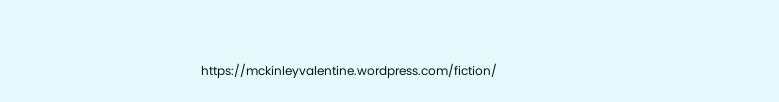https://mckinleyvalentine.wordpress.com/fiction/